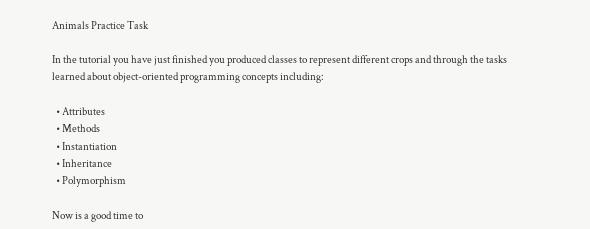Animals Practice Task

In the tutorial you have just finished you produced classes to represent different crops and through the tasks learned about object-oriented programming concepts including:

  • Attributes
  • Methods
  • Instantiation
  • Inheritance
  • Polymorphism

Now is a good time to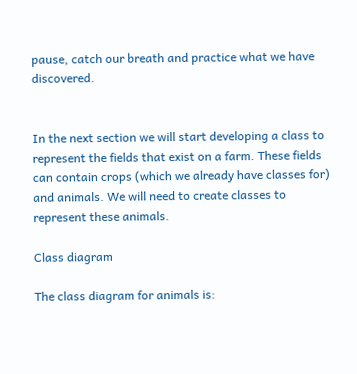pause, catch our breath and practice what we have discovered.


In the next section we will start developing a class to represent the fields that exist on a farm. These fields can contain crops (which we already have classes for) and animals. We will need to create classes to represent these animals.

Class diagram

The class diagram for animals is: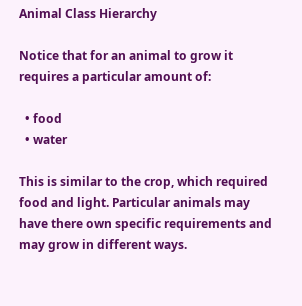Animal Class Hierarchy

Notice that for an animal to grow it requires a particular amount of:

  • food
  • water

This is similar to the crop, which required food and light. Particular animals may have there own specific requirements and may grow in different ways.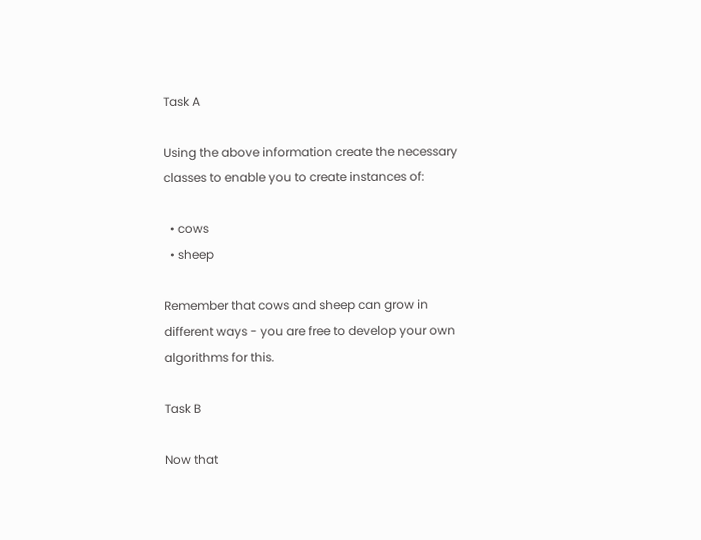Task A

Using the above information create the necessary classes to enable you to create instances of:

  • cows
  • sheep

Remember that cows and sheep can grow in different ways - you are free to develop your own algorithms for this.

Task B

Now that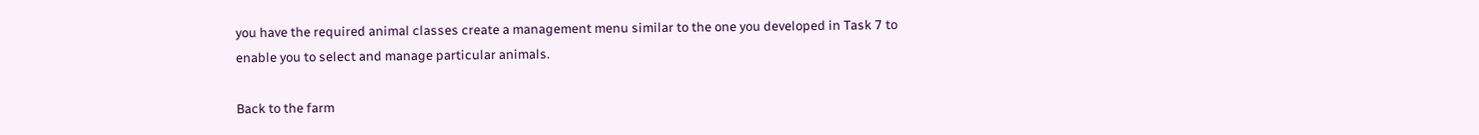you have the required animal classes create a management menu similar to the one you developed in Task 7 to enable you to select and manage particular animals.

Back to the farm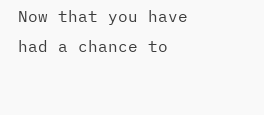Now that you have had a chance to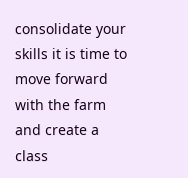consolidate your skills it is time to move forward with the farm and create a class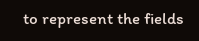to represent the fields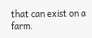that can exist on a farm.